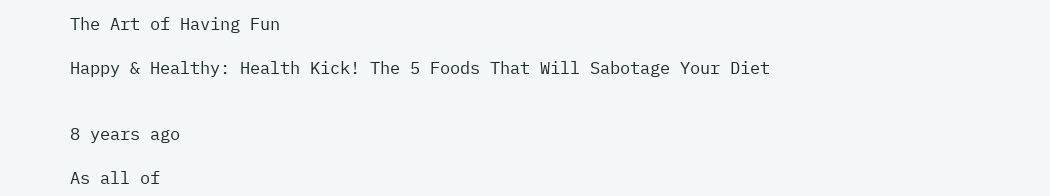The Art of Having Fun

Happy & Healthy: Health Kick! The 5 Foods That Will Sabotage Your Diet


8 years ago

As all of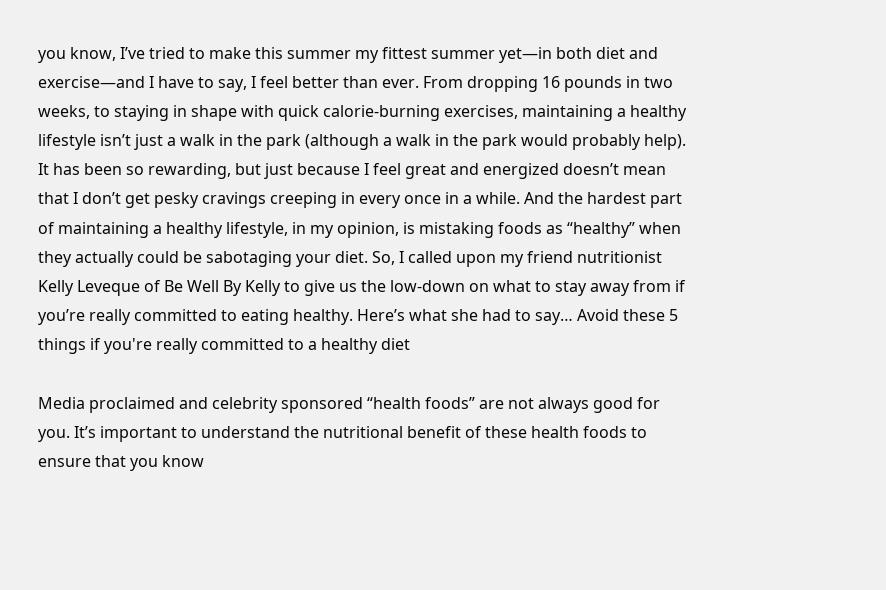you know, I’ve tried to make this summer my fittest summer yet—in both diet and exercise—and I have to say, I feel better than ever. From dropping 16 pounds in two weeks, to staying in shape with quick calorie-burning exercises, maintaining a healthy lifestyle isn’t just a walk in the park (although a walk in the park would probably help). It has been so rewarding, but just because I feel great and energized doesn’t mean that I don’t get pesky cravings creeping in every once in a while. And the hardest part of maintaining a healthy lifestyle, in my opinion, is mistaking foods as “healthy” when they actually could be sabotaging your diet. So, I called upon my friend nutritionist Kelly Leveque of Be Well By Kelly to give us the low-down on what to stay away from if you’re really committed to eating healthy. Here’s what she had to say… Avoid these 5 things if you're really committed to a healthy diet

Media proclaimed and celebrity sponsored “health foods” are not always good for you. It’s important to understand the nutritional benefit of these health foods to ensure that you know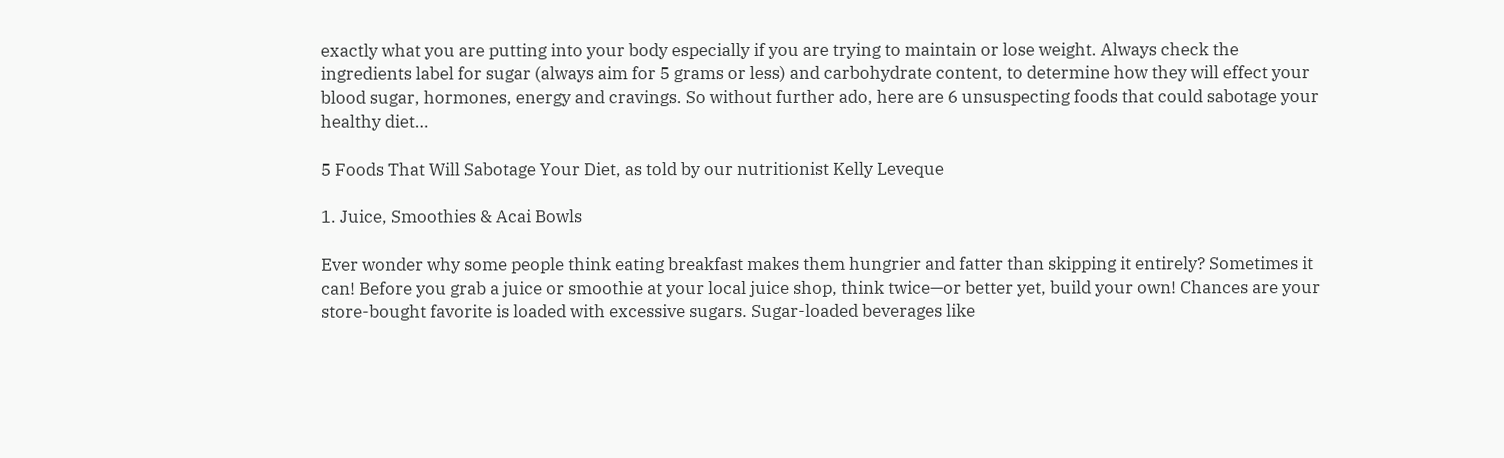exactly what you are putting into your body especially if you are trying to maintain or lose weight. Always check the ingredients label for sugar (always aim for 5 grams or less) and carbohydrate content, to determine how they will effect your blood sugar, hormones, energy and cravings. So without further ado, here are 6 unsuspecting foods that could sabotage your healthy diet…

5 Foods That Will Sabotage Your Diet, as told by our nutritionist Kelly Leveque

1. Juice, Smoothies & Acai Bowls

Ever wonder why some people think eating breakfast makes them hungrier and fatter than skipping it entirely? Sometimes it can! Before you grab a juice or smoothie at your local juice shop, think twice—or better yet, build your own! Chances are your store-bought favorite is loaded with excessive sugars. Sugar-loaded beverages like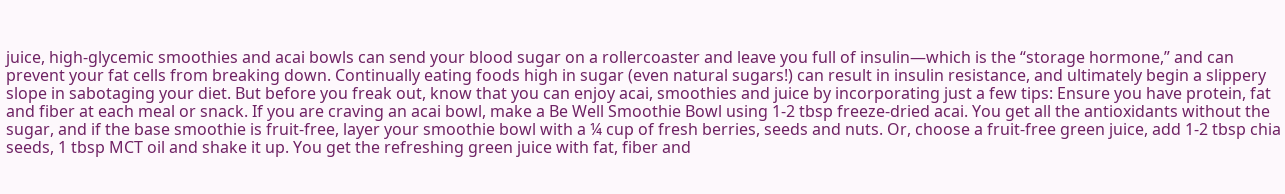juice, high-glycemic smoothies and acai bowls can send your blood sugar on a rollercoaster and leave you full of insulin—which is the “storage hormone,” and can prevent your fat cells from breaking down. Continually eating foods high in sugar (even natural sugars!) can result in insulin resistance, and ultimately begin a slippery slope in sabotaging your diet. But before you freak out, know that you can enjoy acai, smoothies and juice by incorporating just a few tips: Ensure you have protein, fat and fiber at each meal or snack. If you are craving an acai bowl, make a Be Well Smoothie Bowl using 1-2 tbsp freeze-dried acai. You get all the antioxidants without the sugar, and if the base smoothie is fruit-free, layer your smoothie bowl with a ¼ cup of fresh berries, seeds and nuts. Or, choose a fruit-free green juice, add 1-2 tbsp chia seeds, 1 tbsp MCT oil and shake it up. You get the refreshing green juice with fat, fiber and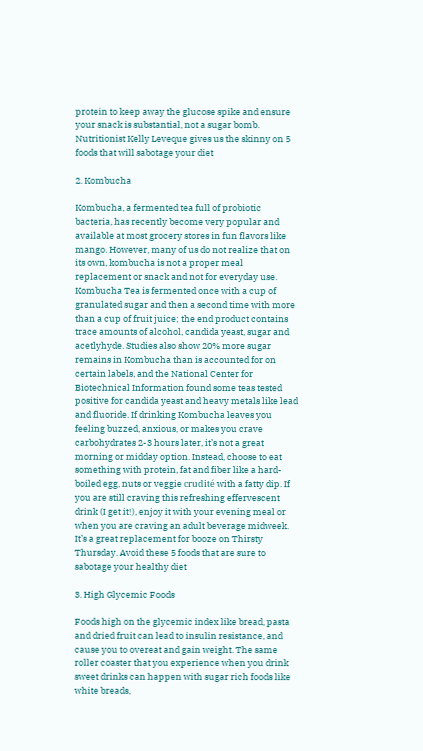protein to keep away the glucose spike and ensure your snack is substantial, not a sugar bomb. Nutritionist Kelly Leveque gives us the skinny on 5 foods that will sabotage your diet

2. Kombucha

Kombucha, a fermented tea full of probiotic bacteria, has recently become very popular and available at most grocery stores in fun flavors like mango. However, many of us do not realize that on its own, kombucha is not a proper meal replacement or snack and not for everyday use. Kombucha Tea is fermented once with a cup of granulated sugar and then a second time with more than a cup of fruit juice; the end product contains trace amounts of alcohol, candida yeast, sugar and acetlyhyde. Studies also show 20% more sugar remains in Kombucha than is accounted for on certain labels, and the National Center for Biotechnical Information found some teas tested positive for candida yeast and heavy metals like lead and fluoride. If drinking Kombucha leaves you feeling buzzed, anxious, or makes you crave carbohydrates 2-3 hours later, it’s not a great morning or midday option. Instead, choose to eat something with protein, fat and fiber like a hard-boiled egg, nuts or veggie crudité with a fatty dip. If you are still craving this refreshing effervescent drink (I get it!), enjoy it with your evening meal or when you are craving an adult beverage midweek. It’s a great replacement for booze on Thirsty Thursday. Avoid these 5 foods that are sure to sabotage your healthy diet

3. High Glycemic Foods

Foods high on the glycemic index like bread, pasta and dried fruit can lead to insulin resistance, and cause you to overeat and gain weight. The same roller coaster that you experience when you drink sweet drinks can happen with sugar rich foods like white breads,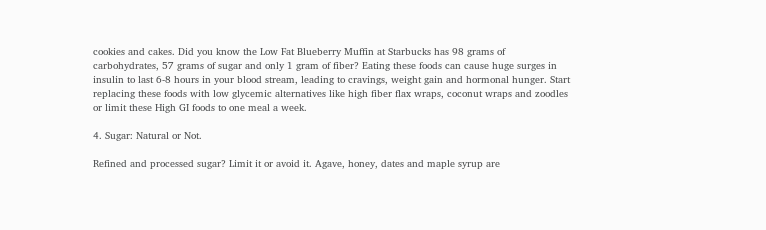cookies and cakes. Did you know the Low Fat Blueberry Muffin at Starbucks has 98 grams of carbohydrates, 57 grams of sugar and only 1 gram of fiber? Eating these foods can cause huge surges in insulin to last 6-8 hours in your blood stream, leading to cravings, weight gain and hormonal hunger. Start replacing these foods with low glycemic alternatives like high fiber flax wraps, coconut wraps and zoodles or limit these High GI foods to one meal a week.

4. Sugar: Natural or Not.

Refined and processed sugar? Limit it or avoid it. Agave, honey, dates and maple syrup are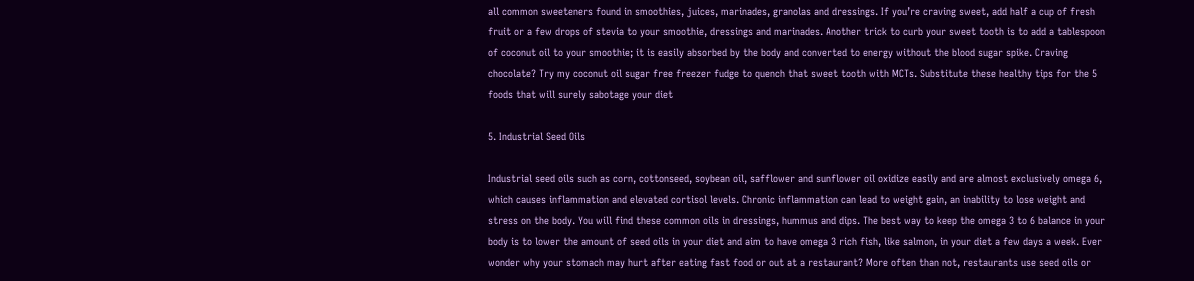all common sweeteners found in smoothies, juices, marinades, granolas and dressings. If you’re craving sweet, add half a cup of fresh fruit or a few drops of stevia to your smoothie, dressings and marinades. Another trick to curb your sweet tooth is to add a tablespoon of coconut oil to your smoothie; it is easily absorbed by the body and converted to energy without the blood sugar spike. Craving chocolate? Try my coconut oil sugar free freezer fudge to quench that sweet tooth with MCTs. Substitute these healthy tips for the 5 foods that will surely sabotage your diet

5. Industrial Seed Oils

Industrial seed oils such as corn, cottonseed, soybean oil, safflower and sunflower oil oxidize easily and are almost exclusively omega 6, which causes inflammation and elevated cortisol levels. Chronic inflammation can lead to weight gain, an inability to lose weight and stress on the body. You will find these common oils in dressings, hummus and dips. The best way to keep the omega 3 to 6 balance in your body is to lower the amount of seed oils in your diet and aim to have omega 3 rich fish, like salmon, in your diet a few days a week. Ever wonder why your stomach may hurt after eating fast food or out at a restaurant? More often than not, restaurants use seed oils or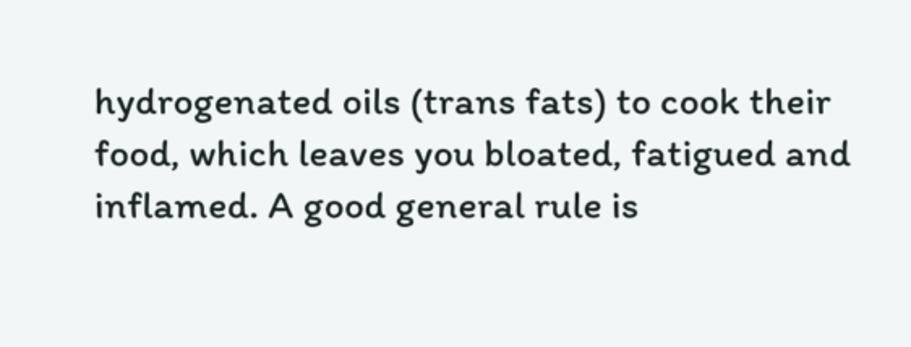hydrogenated oils (trans fats) to cook their food, which leaves you bloated, fatigued and inflamed. A good general rule is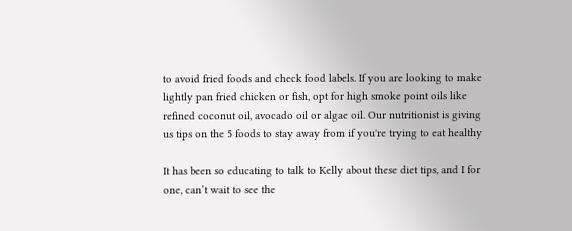to avoid fried foods and check food labels. If you are looking to make lightly pan fried chicken or fish, opt for high smoke point oils like refined coconut oil, avocado oil or algae oil. Our nutritionist is giving us tips on the 5 foods to stay away from if you're trying to eat healthy

It has been so educating to talk to Kelly about these diet tips, and I for one, can’t wait to see the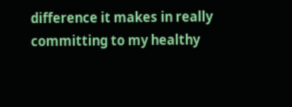difference it makes in really committing to my healthy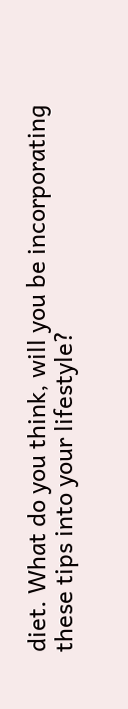diet. What do you think, will you be incorporating these tips into your lifestyle?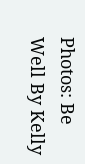Photos: Be Well By Kelly